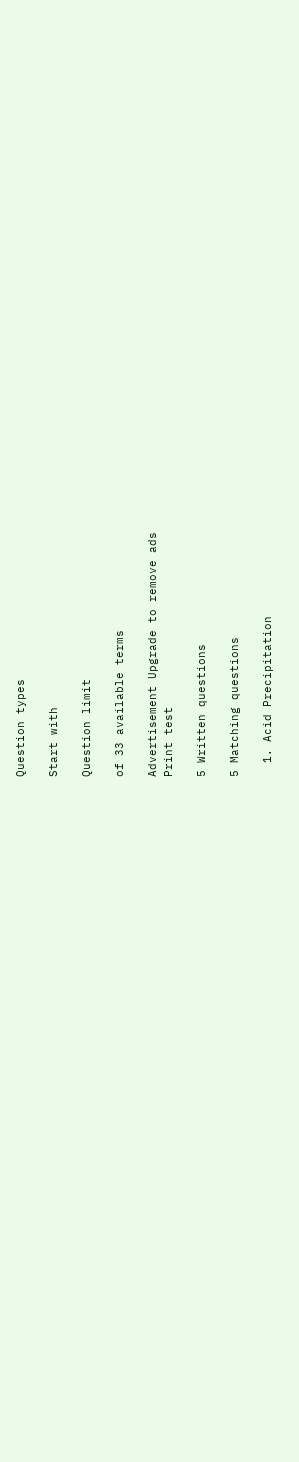Question types

Start with

Question limit

of 33 available terms

Advertisement Upgrade to remove ads
Print test

5 Written questions

5 Matching questions

  1. Acid Precipitation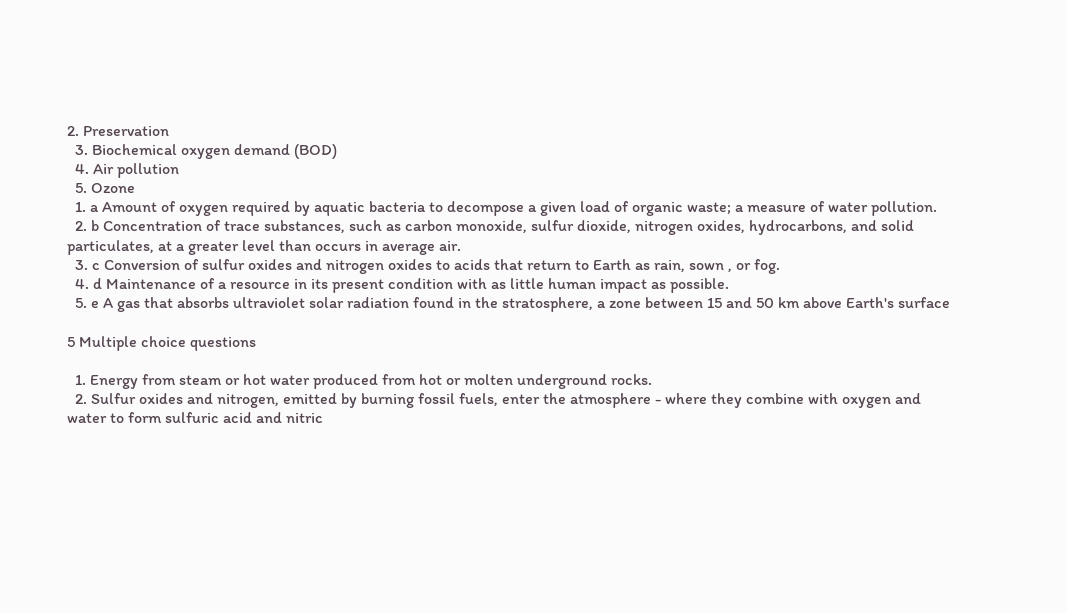2. Preservation
  3. Biochemical oxygen demand (BOD)
  4. Air pollution
  5. Ozone
  1. a Amount of oxygen required by aquatic bacteria to decompose a given load of organic waste; a measure of water pollution.
  2. b Concentration of trace substances, such as carbon monoxide, sulfur dioxide, nitrogen oxides, hydrocarbons, and solid particulates, at a greater level than occurs in average air.
  3. c Conversion of sulfur oxides and nitrogen oxides to acids that return to Earth as rain, sown , or fog.
  4. d Maintenance of a resource in its present condition with as little human impact as possible.
  5. e A gas that absorbs ultraviolet solar radiation found in the stratosphere, a zone between 15 and 50 km above Earth's surface

5 Multiple choice questions

  1. Energy from steam or hot water produced from hot or molten underground rocks.
  2. Sulfur oxides and nitrogen, emitted by burning fossil fuels, enter the atmosphere - where they combine with oxygen and water to form sulfuric acid and nitric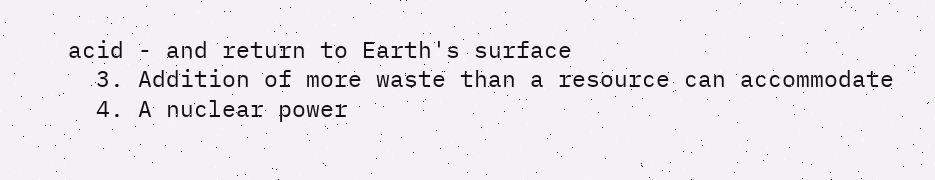acid - and return to Earth's surface
  3. Addition of more waste than a resource can accommodate
  4. A nuclear power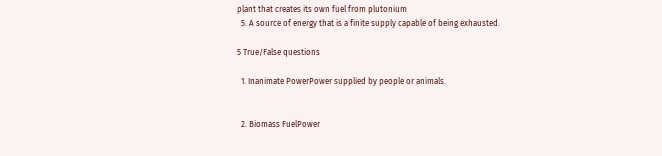plant that creates its own fuel from plutonium
  5. A source of energy that is a finite supply capable of being exhausted.

5 True/False questions

  1. Inanimate PowerPower supplied by people or animals.


  2. Biomass FuelPower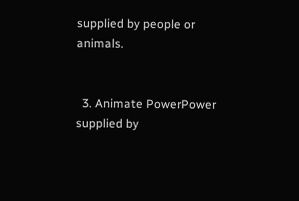supplied by people or animals.


  3. Animate PowerPower supplied by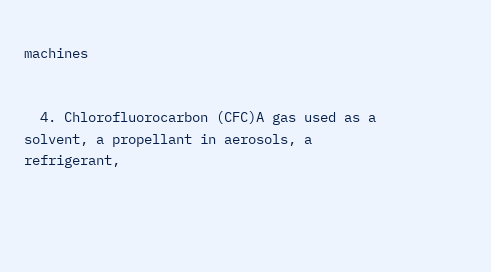machines


  4. Chlorofluorocarbon (CFC)A gas used as a solvent, a propellant in aerosols, a refrigerant,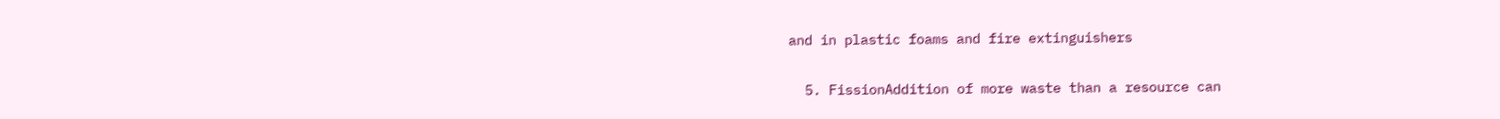and in plastic foams and fire extinguishers


  5. FissionAddition of more waste than a resource can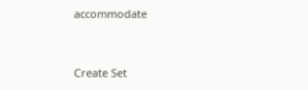accommodate


Create Set